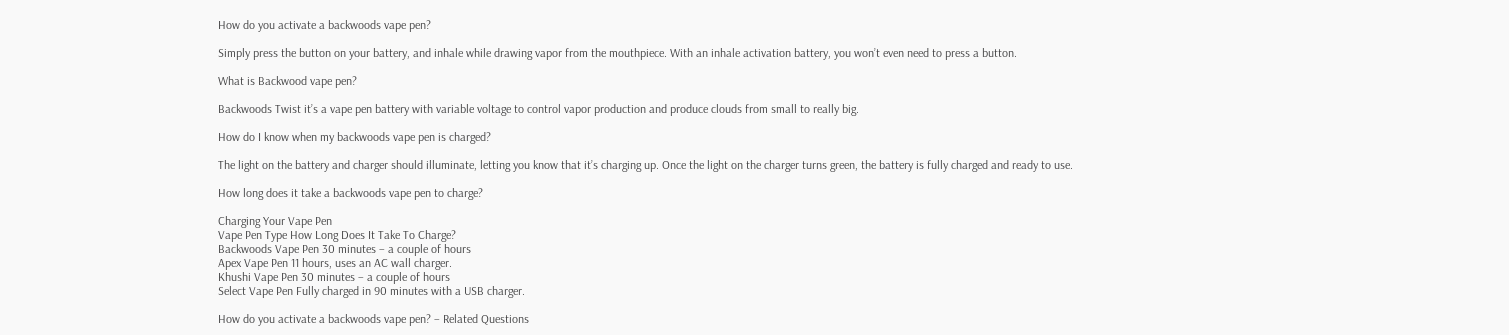How do you activate a backwoods vape pen?

Simply press the button on your battery, and inhale while drawing vapor from the mouthpiece. With an inhale activation battery, you won’t even need to press a button.

What is Backwood vape pen?

Backwoods Twist it’s a vape pen battery with variable voltage to control vapor production and produce clouds from small to really big.

How do I know when my backwoods vape pen is charged?

The light on the battery and charger should illuminate, letting you know that it’s charging up. Once the light on the charger turns green, the battery is fully charged and ready to use.

How long does it take a backwoods vape pen to charge?

Charging Your Vape Pen
Vape Pen Type How Long Does It Take To Charge?
Backwoods Vape Pen 30 minutes – a couple of hours
Apex Vape Pen 11 hours, uses an AC wall charger.
Khushi Vape Pen 30 minutes – a couple of hours
Select Vape Pen Fully charged in 90 minutes with a USB charger.

How do you activate a backwoods vape pen? – Related Questions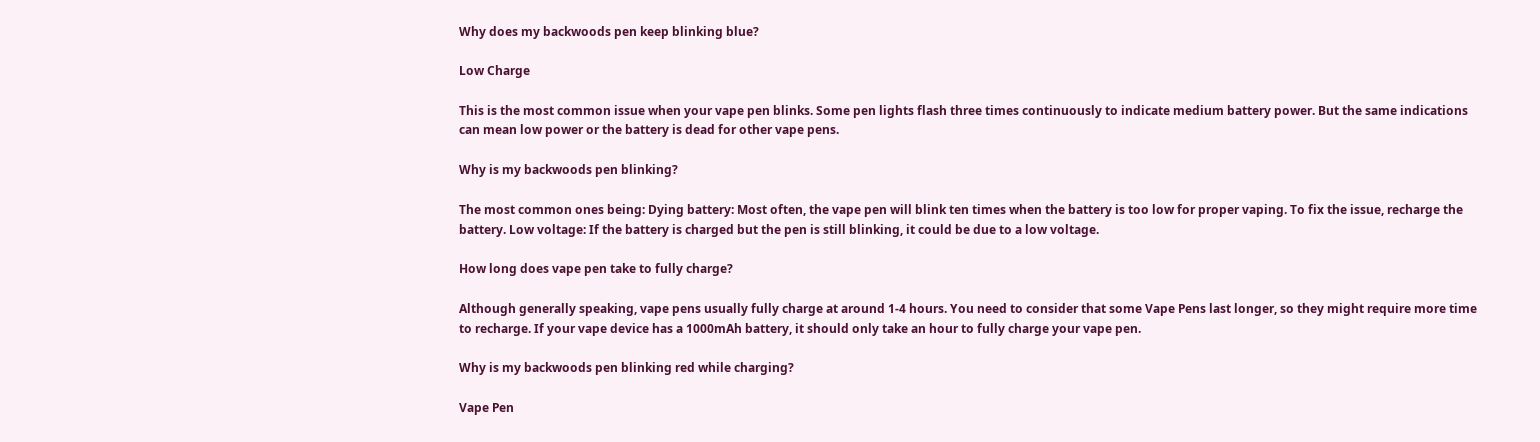Why does my backwoods pen keep blinking blue?

Low Charge

This is the most common issue when your vape pen blinks. Some pen lights flash three times continuously to indicate medium battery power. But the same indications can mean low power or the battery is dead for other vape pens.

Why is my backwoods pen blinking?

The most common ones being: Dying battery: Most often, the vape pen will blink ten times when the battery is too low for proper vaping. To fix the issue, recharge the battery. Low voltage: If the battery is charged but the pen is still blinking, it could be due to a low voltage.

How long does vape pen take to fully charge?

Although generally speaking, vape pens usually fully charge at around 1-4 hours. You need to consider that some Vape Pens last longer, so they might require more time to recharge. If your vape device has a 1000mAh battery, it should only take an hour to fully charge your vape pen.

Why is my backwoods pen blinking red while charging?

Vape Pen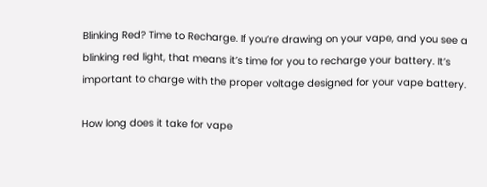Blinking Red? Time to Recharge. If you’re drawing on your vape, and you see a blinking red light, that means it’s time for you to recharge your battery. It’s important to charge with the proper voltage designed for your vape battery.

How long does it take for vape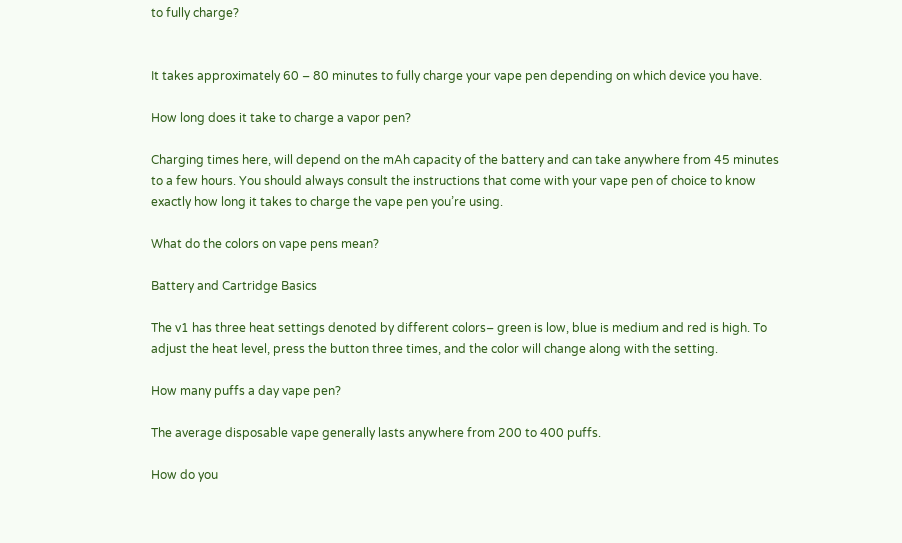to fully charge?


It takes approximately 60 – 80 minutes to fully charge your vape pen depending on which device you have.

How long does it take to charge a vapor pen?

Charging times here, will depend on the mAh capacity of the battery and can take anywhere from 45 minutes to a few hours. You should always consult the instructions that come with your vape pen of choice to know exactly how long it takes to charge the vape pen you’re using.

What do the colors on vape pens mean?

Battery and Cartridge Basics

The v1 has three heat settings denoted by different colors– green is low, blue is medium and red is high. To adjust the heat level, press the button three times, and the color will change along with the setting.

How many puffs a day vape pen?

The average disposable vape generally lasts anywhere from 200 to 400 puffs.

How do you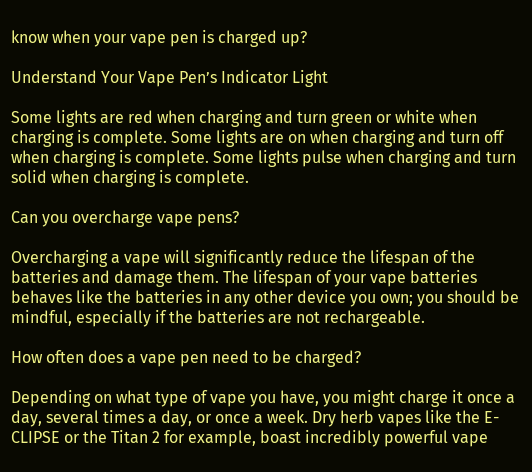know when your vape pen is charged up?

Understand Your Vape Pen’s Indicator Light

Some lights are red when charging and turn green or white when charging is complete. Some lights are on when charging and turn off when charging is complete. Some lights pulse when charging and turn solid when charging is complete.

Can you overcharge vape pens?

Overcharging a vape will significantly reduce the lifespan of the batteries and damage them. The lifespan of your vape batteries behaves like the batteries in any other device you own; you should be mindful, especially if the batteries are not rechargeable.

How often does a vape pen need to be charged?

Depending on what type of vape you have, you might charge it once a day, several times a day, or once a week. Dry herb vapes like the E-CLIPSE or the Titan 2 for example, boast incredibly powerful vape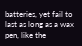batteries, yet fail to last as long as a wax pen, like the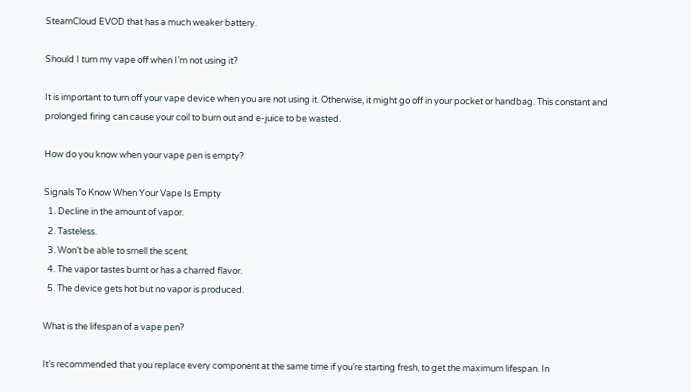SteamCloud EVOD that has a much weaker battery.

Should I turn my vape off when I’m not using it?

It is important to turn off your vape device when you are not using it. Otherwise, it might go off in your pocket or handbag. This constant and prolonged firing can cause your coil to burn out and e-juice to be wasted.

How do you know when your vape pen is empty?

Signals To Know When Your Vape Is Empty
  1. Decline in the amount of vapor.
  2. Tasteless.
  3. Won’t be able to smell the scent.
  4. The vapor tastes burnt or has a charred flavor.
  5. The device gets hot but no vapor is produced.

What is the lifespan of a vape pen?

It’s recommended that you replace every component at the same time if you’re starting fresh, to get the maximum lifespan. In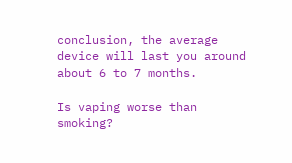conclusion, the average device will last you around about 6 to 7 months.

Is vaping worse than smoking?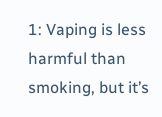1: Vaping is less harmful than smoking, but it’s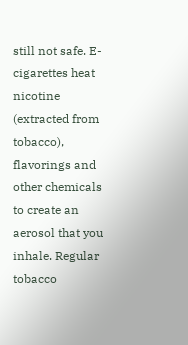still not safe. E-cigarettes heat nicotine (extracted from tobacco), flavorings and other chemicals to create an aerosol that you inhale. Regular tobacco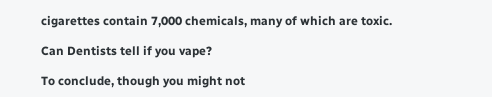cigarettes contain 7,000 chemicals, many of which are toxic.

Can Dentists tell if you vape?

To conclude, though you might not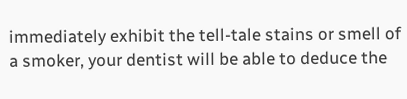immediately exhibit the tell-tale stains or smell of a smoker, your dentist will be able to deduce the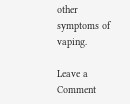other symptoms of vaping.

Leave a Comment